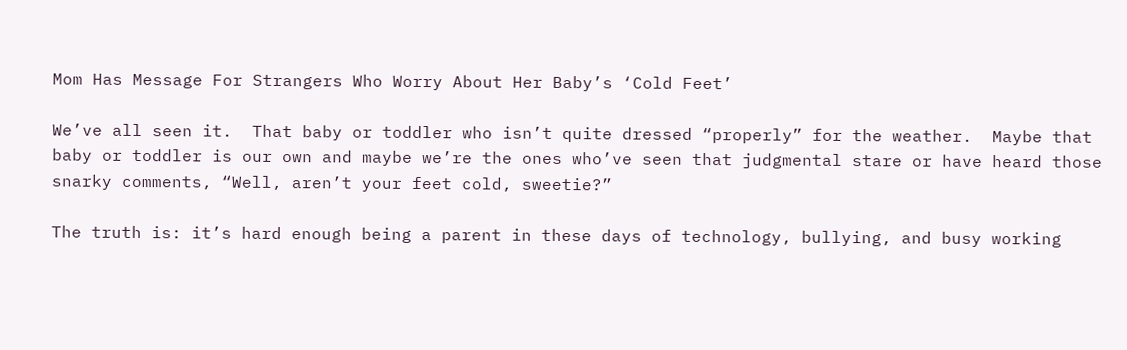Mom Has Message For Strangers Who Worry About Her Baby’s ‘Cold Feet’

We’ve all seen it.  That baby or toddler who isn’t quite dressed “properly” for the weather.  Maybe that baby or toddler is our own and maybe we’re the ones who’ve seen that judgmental stare or have heard those snarky comments, “Well, aren’t your feet cold, sweetie?”

The truth is: it’s hard enough being a parent in these days of technology, bullying, and busy working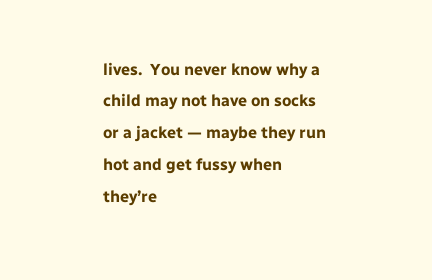lives.  You never know why a child may not have on socks or a jacket — maybe they run hot and get fussy when they’re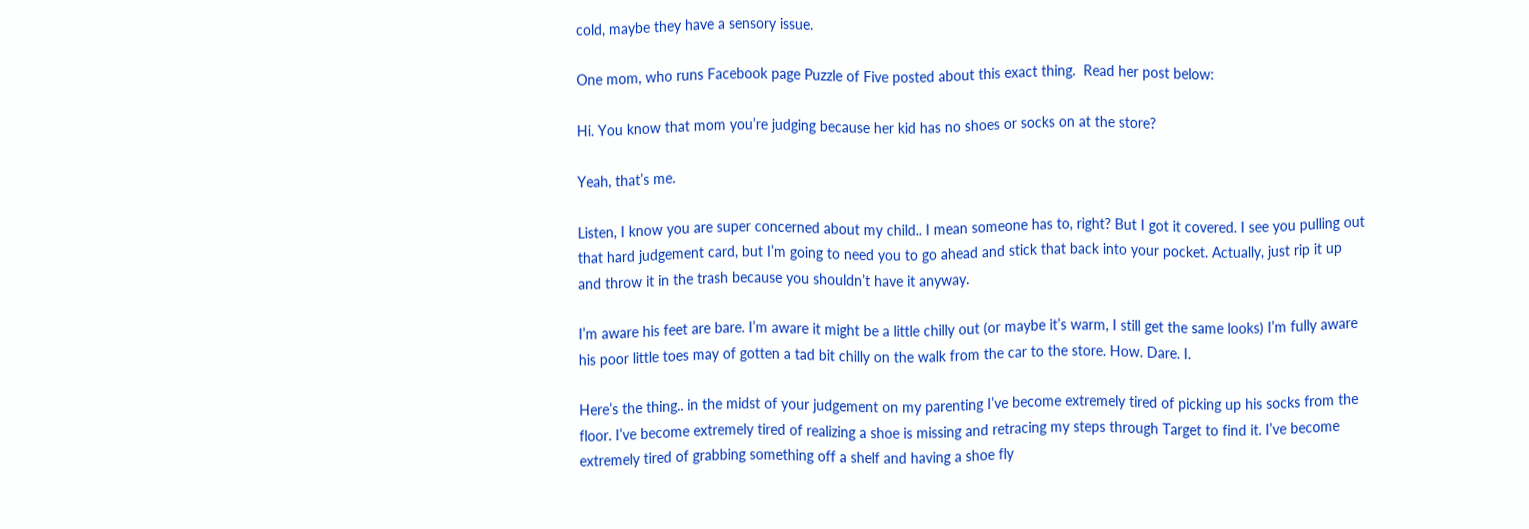cold, maybe they have a sensory issue.

One mom, who runs Facebook page Puzzle of Five posted about this exact thing.  Read her post below:

Hi. You know that mom you’re judging because her kid has no shoes or socks on at the store?

Yeah, that’s me.

Listen, I know you are super concerned about my child.. I mean someone has to, right? But I got it covered. I see you pulling out that hard judgement card, but I’m going to need you to go ahead and stick that back into your pocket. Actually, just rip it up and throw it in the trash because you shouldn’t have it anyway.

I’m aware his feet are bare. I’m aware it might be a little chilly out (or maybe it’s warm, I still get the same looks) I’m fully aware his poor little toes may of gotten a tad bit chilly on the walk from the car to the store. How. Dare. I.

Here’s the thing.. in the midst of your judgement on my parenting I’ve become extremely tired of picking up his socks from the floor. I’ve become extremely tired of realizing a shoe is missing and retracing my steps through Target to find it. I’ve become extremely tired of grabbing something off a shelf and having a shoe fly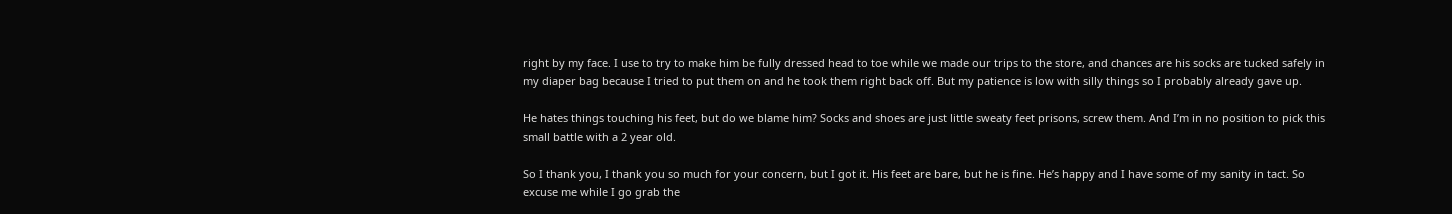right by my face. I use to try to make him be fully dressed head to toe while we made our trips to the store, and chances are his socks are tucked safely in my diaper bag because I tried to put them on and he took them right back off. But my patience is low with silly things so I probably already gave up.

He hates things touching his feet, but do we blame him? Socks and shoes are just little sweaty feet prisons, screw them. And I’m in no position to pick this small battle with a 2 year old.

So I thank you, I thank you so much for your concern, but I got it. His feet are bare, but he is fine. He’s happy and I have some of my sanity in tact. So excuse me while I go grab the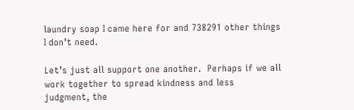laundry soap I came here for and 738291 other things I don’t need.

Let’s just all support one another.  Perhaps if we all work together to spread kindness and less judgment, the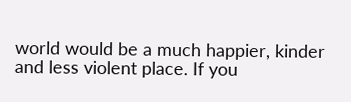world would be a much happier, kinder and less violent place. If you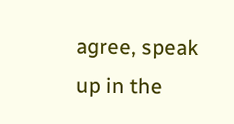agree, speak up in the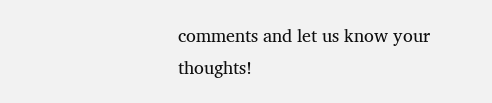comments and let us know your thoughts!